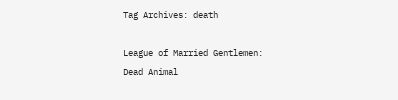Tag Archives: death

League of Married Gentlemen: Dead Animal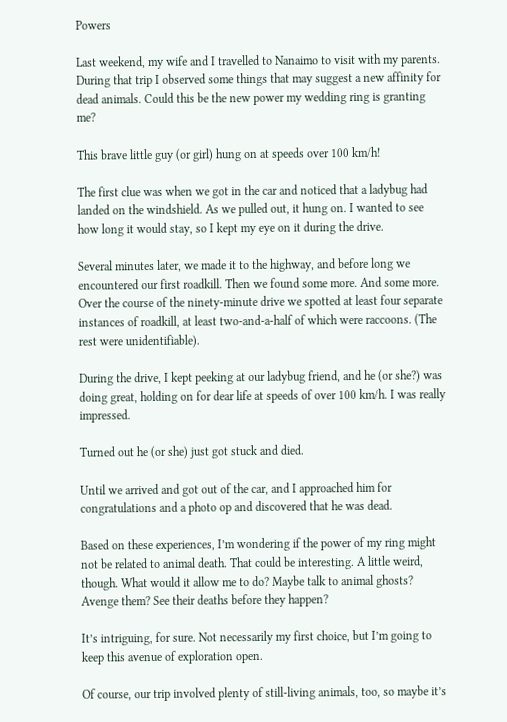Powers

Last weekend, my wife and I travelled to Nanaimo to visit with my parents. During that trip I observed some things that may suggest a new affinity for dead animals. Could this be the new power my wedding ring is granting me?

This brave little guy (or girl) hung on at speeds over 100 km/h!

The first clue was when we got in the car and noticed that a ladybug had landed on the windshield. As we pulled out, it hung on. I wanted to see how long it would stay, so I kept my eye on it during the drive.

Several minutes later, we made it to the highway, and before long we encountered our first roadkill. Then we found some more. And some more. Over the course of the ninety-minute drive we spotted at least four separate instances of roadkill, at least two-and-a-half of which were raccoons. (The rest were unidentifiable).

During the drive, I kept peeking at our ladybug friend, and he (or she?) was doing great, holding on for dear life at speeds of over 100 km/h. I was really impressed.

Turned out he (or she) just got stuck and died.

Until we arrived and got out of the car, and I approached him for congratulations and a photo op and discovered that he was dead.

Based on these experiences, I’m wondering if the power of my ring might not be related to animal death. That could be interesting. A little weird, though. What would it allow me to do? Maybe talk to animal ghosts? Avenge them? See their deaths before they happen?

It’s intriguing, for sure. Not necessarily my first choice, but I’m going to keep this avenue of exploration open.

Of course, our trip involved plenty of still-living animals, too, so maybe it’s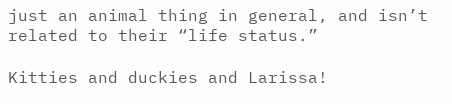just an animal thing in general, and isn’t related to their “life status.”

Kitties and duckies and Larissa!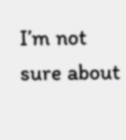I’m not sure about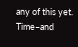any of this yet. Time–and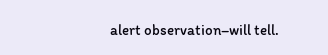alert observation–will tell.